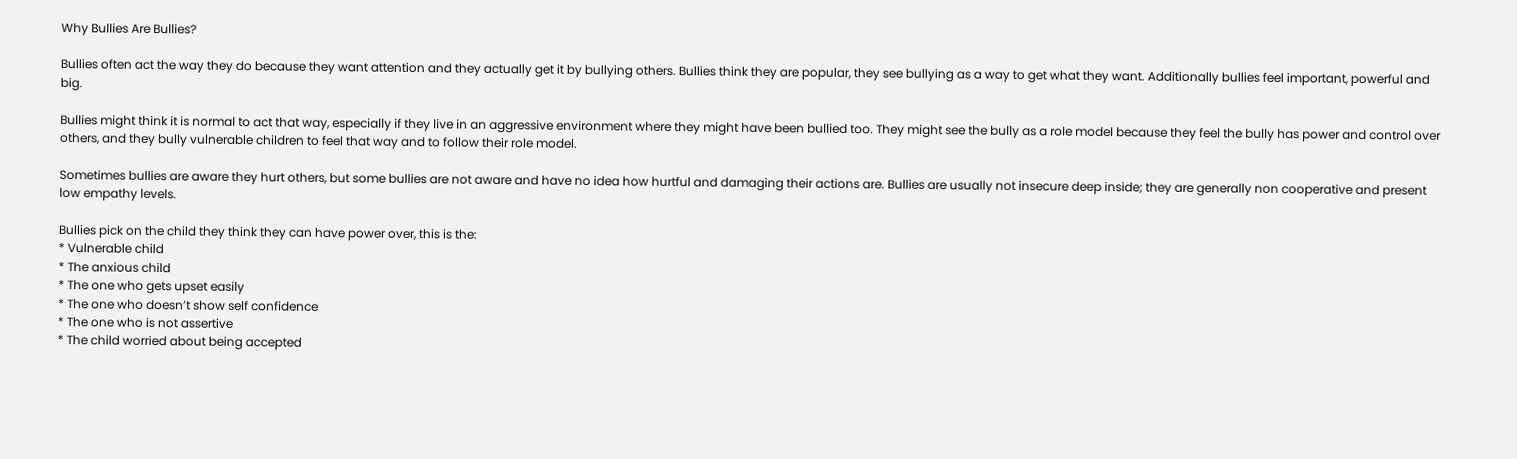Why Bullies Are Bullies?

Bullies often act the way they do because they want attention and they actually get it by bullying others. Bullies think they are popular, they see bullying as a way to get what they want. Additionally bullies feel important, powerful and big.

Bullies might think it is normal to act that way, especially if they live in an aggressive environment where they might have been bullied too. They might see the bully as a role model because they feel the bully has power and control over others, and they bully vulnerable children to feel that way and to follow their role model.

Sometimes bullies are aware they hurt others, but some bullies are not aware and have no idea how hurtful and damaging their actions are. Bullies are usually not insecure deep inside; they are generally non cooperative and present low empathy levels.

Bullies pick on the child they think they can have power over, this is the:
* Vulnerable child
* The anxious child
* The one who gets upset easily
* The one who doesn’t show self confidence
* The one who is not assertive
* The child worried about being accepted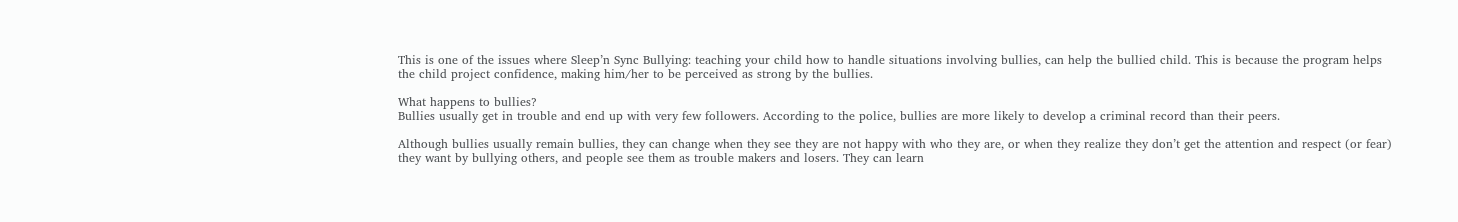This is one of the issues where Sleep’n Sync Bullying: teaching your child how to handle situations involving bullies, can help the bullied child. This is because the program helps the child project confidence, making him/her to be perceived as strong by the bullies.

What happens to bullies?
Bullies usually get in trouble and end up with very few followers. According to the police, bullies are more likely to develop a criminal record than their peers.

Although bullies usually remain bullies, they can change when they see they are not happy with who they are, or when they realize they don’t get the attention and respect (or fear) they want by bullying others, and people see them as trouble makers and losers. They can learn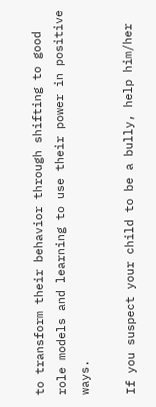to transform their behavior through shifting to good role models and learning to use their power in positive ways.

If you suspect your child to be a bully, help him/her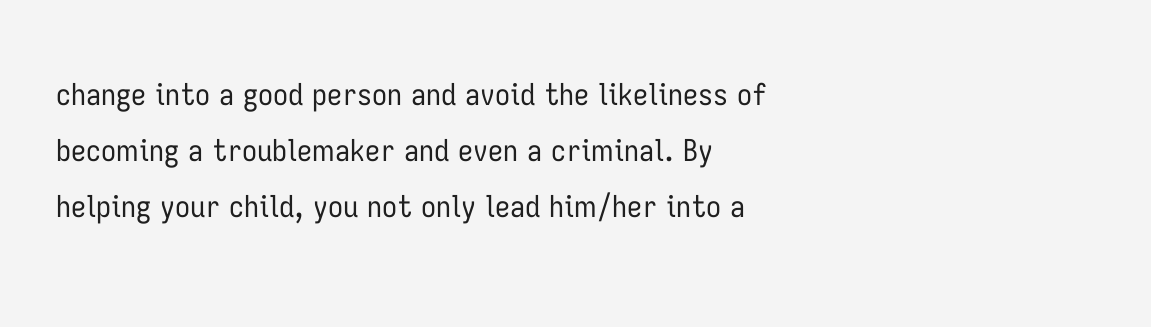change into a good person and avoid the likeliness of becoming a troublemaker and even a criminal. By helping your child, you not only lead him/her into a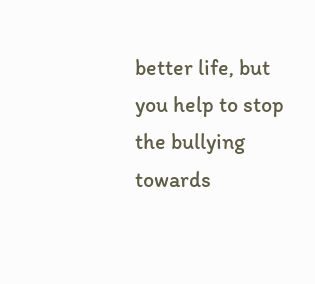better life, but you help to stop the bullying towards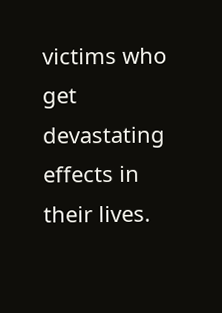victims who get devastating effects in their lives.